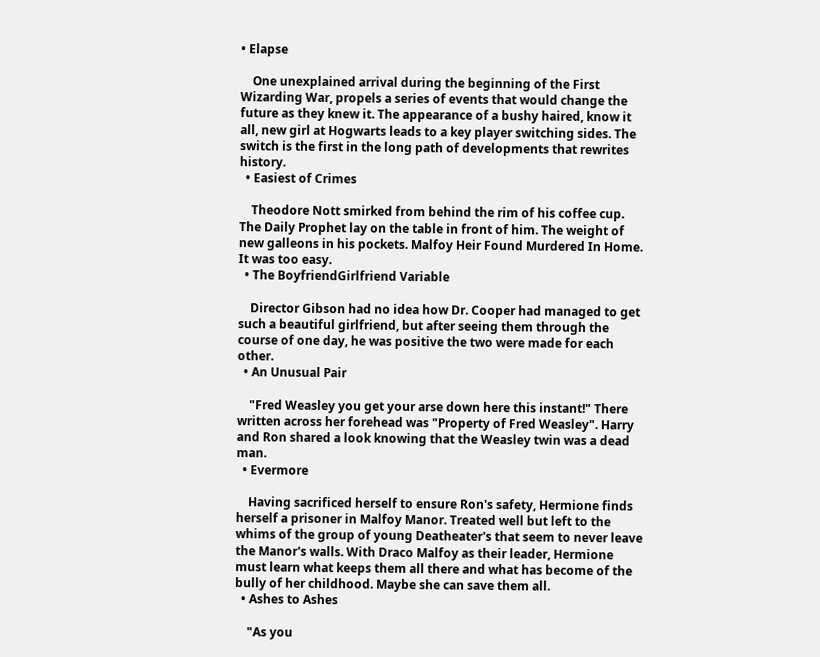• Elapse

    One unexplained arrival during the beginning of the First Wizarding War, propels a series of events that would change the future as they knew it. The appearance of a bushy haired, know it all, new girl at Hogwarts leads to a key player switching sides. The switch is the first in the long path of developments that rewrites history.
  • Easiest of Crimes

    Theodore Nott smirked from behind the rim of his coffee cup. The Daily Prophet lay on the table in front of him. The weight of new galleons in his pockets. Malfoy Heir Found Murdered In Home. It was too easy.
  • The BoyfriendGirlfriend Variable

    Director Gibson had no idea how Dr. Cooper had managed to get such a beautiful girlfriend, but after seeing them through the course of one day, he was positive the two were made for each other.
  • An Unusual Pair

    "Fred Weasley you get your arse down here this instant!" There written across her forehead was "Property of Fred Weasley". Harry and Ron shared a look knowing that the Weasley twin was a dead man.
  • Evermore

    Having sacrificed herself to ensure Ron's safety, Hermione finds herself a prisoner in Malfoy Manor. Treated well but left to the whims of the group of young Deatheater's that seem to never leave the Manor's walls. With Draco Malfoy as their leader, Hermione must learn what keeps them all there and what has become of the bully of her childhood. Maybe she can save them all.
  • Ashes to Ashes

    "As you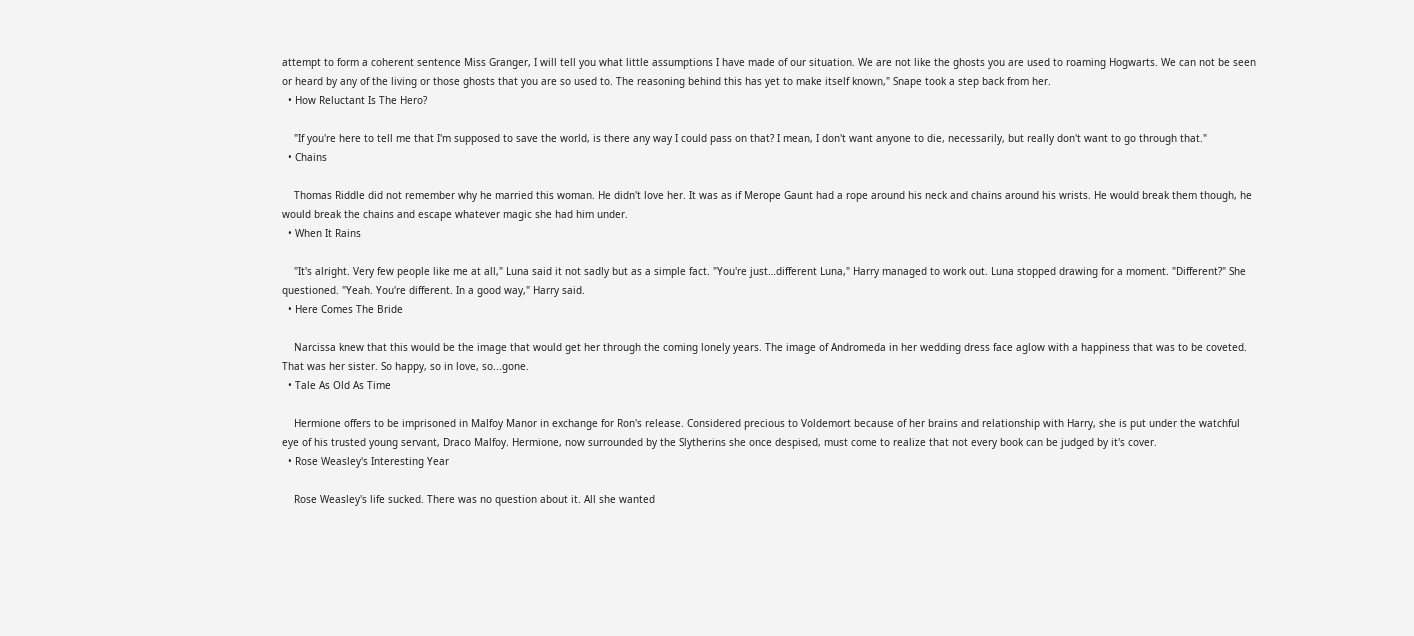attempt to form a coherent sentence Miss Granger, I will tell you what little assumptions I have made of our situation. We are not like the ghosts you are used to roaming Hogwarts. We can not be seen or heard by any of the living or those ghosts that you are so used to. The reasoning behind this has yet to make itself known," Snape took a step back from her.
  • How Reluctant Is The Hero?

    "If you're here to tell me that I'm supposed to save the world, is there any way I could pass on that? I mean, I don't want anyone to die, necessarily, but really don't want to go through that."
  • Chains

    Thomas Riddle did not remember why he married this woman. He didn't love her. It was as if Merope Gaunt had a rope around his neck and chains around his wrists. He would break them though, he would break the chains and escape whatever magic she had him under.
  • When It Rains

    "It's alright. Very few people like me at all," Luna said it not sadly but as a simple fact. "You're just…different Luna," Harry managed to work out. Luna stopped drawing for a moment. "Different?" She questioned. "Yeah. You're different. In a good way," Harry said.
  • Here Comes The Bride

    Narcissa knew that this would be the image that would get her through the coming lonely years. The image of Andromeda in her wedding dress face aglow with a happiness that was to be coveted. That was her sister. So happy, so in love, so...gone.
  • Tale As Old As Time

    Hermione offers to be imprisoned in Malfoy Manor in exchange for Ron's release. Considered precious to Voldemort because of her brains and relationship with Harry, she is put under the watchful eye of his trusted young servant, Draco Malfoy. Hermione, now surrounded by the Slytherins she once despised, must come to realize that not every book can be judged by it's cover.
  • Rose Weasley's Interesting Year

    Rose Weasley's life sucked. There was no question about it. All she wanted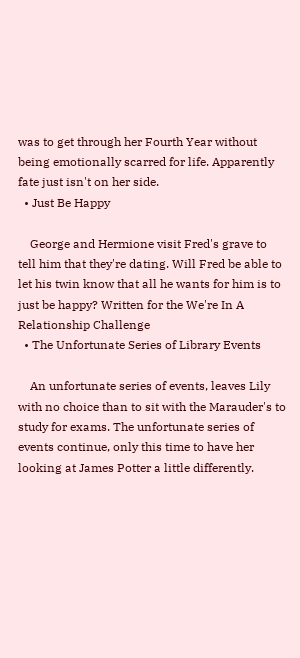was to get through her Fourth Year without being emotionally scarred for life. Apparently fate just isn't on her side.
  • Just Be Happy

    George and Hermione visit Fred's grave to tell him that they're dating. Will Fred be able to let his twin know that all he wants for him is to just be happy? Written for the We're In A Relationship Challenge
  • The Unfortunate Series of Library Events

    An unfortunate series of events, leaves Lily with no choice than to sit with the Marauder's to study for exams. The unfortunate series of events continue, only this time to have her looking at James Potter a little differently.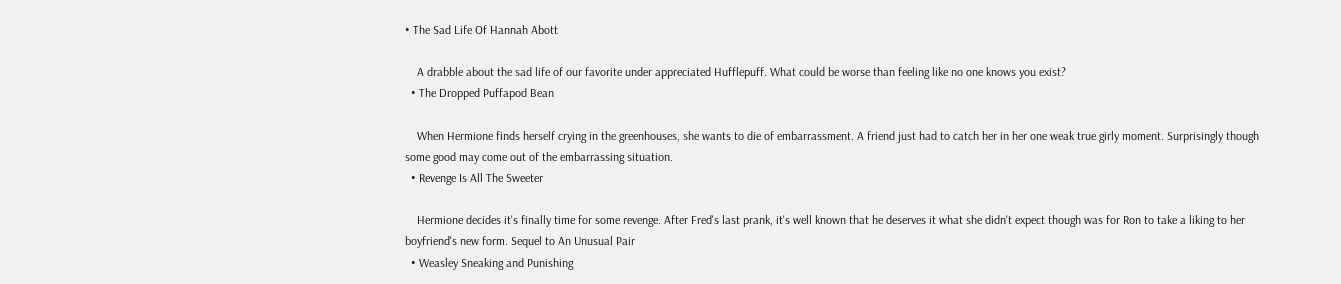• The Sad Life Of Hannah Abott

    A drabble about the sad life of our favorite under appreciated Hufflepuff. What could be worse than feeling like no one knows you exist?
  • The Dropped Puffapod Bean

    When Hermione finds herself crying in the greenhouses, she wants to die of embarrassment. A friend just had to catch her in her one weak true girly moment. Surprisingly though some good may come out of the embarrassing situation.
  • Revenge Is All The Sweeter

    Hermione decides it's finally time for some revenge. After Fred's last prank, it's well known that he deserves it what she didn't expect though was for Ron to take a liking to her boyfriend's new form. Sequel to An Unusual Pair
  • Weasley Sneaking and Punishing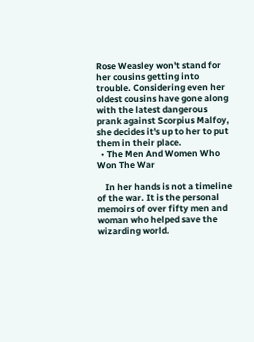Rose Weasley won't stand for her cousins getting into trouble. Considering even her oldest cousins have gone along with the latest dangerous prank against Scorpius Malfoy, she decides it's up to her to put them in their place.
  • The Men And Women Who Won The War

    In her hands is not a timeline of the war. It is the personal memoirs of over fifty men and woman who helped save the wizarding world.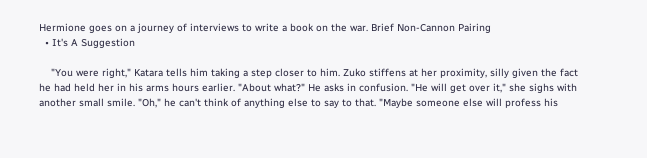Hermione goes on a journey of interviews to write a book on the war. Brief Non-Cannon Pairing
  • It's A Suggestion

    "You were right," Katara tells him taking a step closer to him. Zuko stiffens at her proximity, silly given the fact he had held her in his arms hours earlier. "About what?" He asks in confusion. "He will get over it," she sighs with another small smile. "Oh," he can't think of anything else to say to that. "Maybe someone else will profess his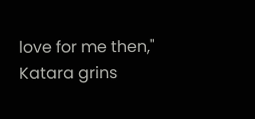love for me then," Katara grins